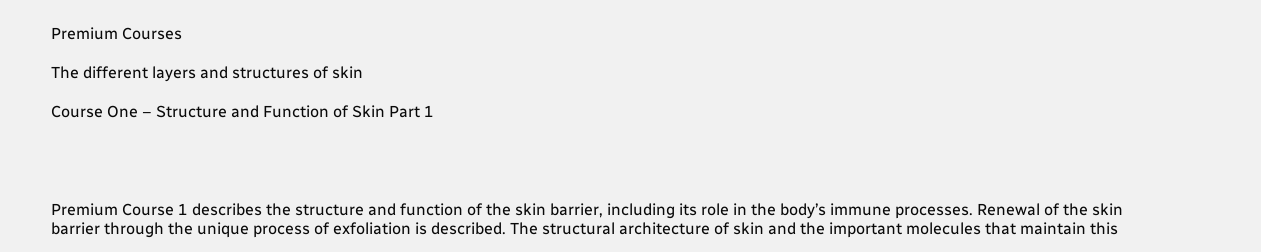Premium Courses

The different layers and structures of skin

Course One – Structure and Function of Skin Part 1




Premium Course 1 describes the structure and function of the skin barrier, including its role in the body’s immune processes. Renewal of the skin barrier through the unique process of exfoliation is described. The structural architecture of skin and the important molecules that maintain this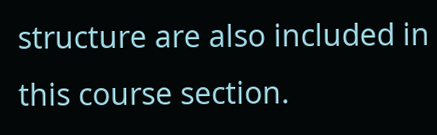structure are also included in this course section.